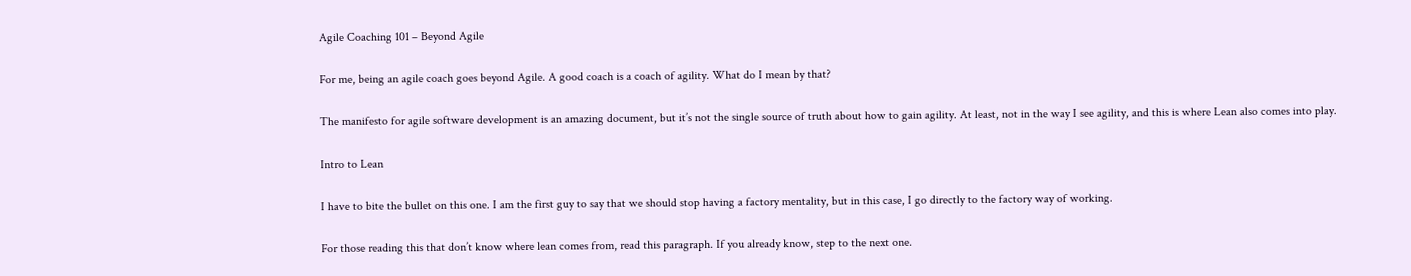Agile Coaching 101 – Beyond Agile

For me, being an agile coach goes beyond Agile. A good coach is a coach of agility. What do I mean by that?

The manifesto for agile software development is an amazing document, but it’s not the single source of truth about how to gain agility. At least, not in the way I see agility, and this is where Lean also comes into play.

Intro to Lean

I have to bite the bullet on this one. I am the first guy to say that we should stop having a factory mentality, but in this case, I go directly to the factory way of working.

For those reading this that don’t know where lean comes from, read this paragraph. If you already know, step to the next one.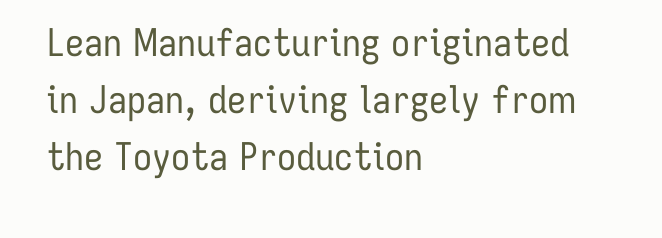Lean Manufacturing originated in Japan, deriving largely from the Toyota Production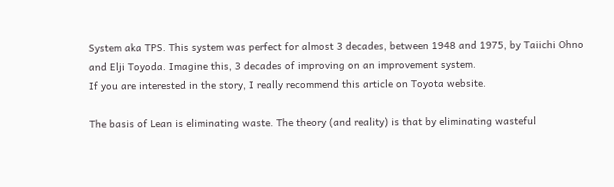System aka TPS. This system was perfect for almost 3 decades, between 1948 and 1975, by Taiichi Ohno and Elji Toyoda. Imagine this, 3 decades of improving on an improvement system.
If you are interested in the story, I really recommend this article on Toyota website.

The basis of Lean is eliminating waste. The theory (and reality) is that by eliminating wasteful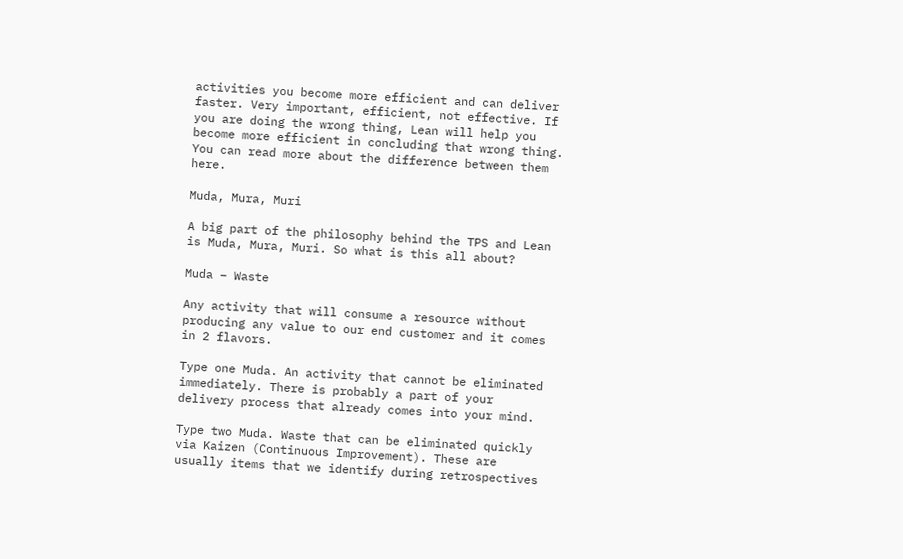activities you become more efficient and can deliver faster. Very important, efficient, not effective. If you are doing the wrong thing, Lean will help you become more efficient in concluding that wrong thing. You can read more about the difference between them here.

Muda, Mura, Muri

A big part of the philosophy behind the TPS and Lean is Muda, Mura, Muri. So what is this all about?

Muda – Waste

Any activity that will consume a resource without producing any value to our end customer and it comes in 2 flavors.

Type one Muda. An activity that cannot be eliminated immediately. There is probably a part of your delivery process that already comes into your mind.

Type two Muda. Waste that can be eliminated quickly via Kaizen (Continuous Improvement). These are usually items that we identify during retrospectives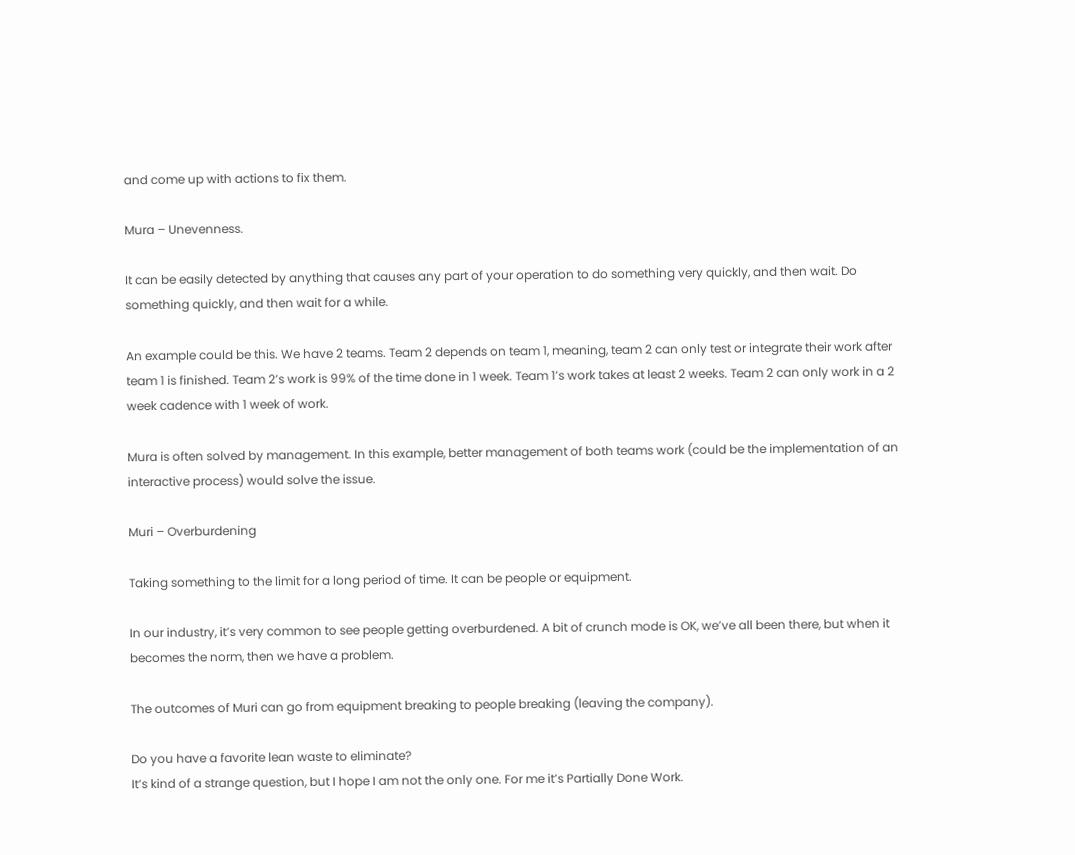and come up with actions to fix them.

Mura – Unevenness.

It can be easily detected by anything that causes any part of your operation to do something very quickly, and then wait. Do something quickly, and then wait for a while.

An example could be this. We have 2 teams. Team 2 depends on team 1, meaning, team 2 can only test or integrate their work after team 1 is finished. Team 2’s work is 99% of the time done in 1 week. Team 1’s work takes at least 2 weeks. Team 2 can only work in a 2 week cadence with 1 week of work.

Mura is often solved by management. In this example, better management of both teams work (could be the implementation of an interactive process) would solve the issue.

Muri – Overburdening

Taking something to the limit for a long period of time. It can be people or equipment.

In our industry, it’s very common to see people getting overburdened. A bit of crunch mode is OK, we’ve all been there, but when it becomes the norm, then we have a problem.

The outcomes of Muri can go from equipment breaking to people breaking (leaving the company).

Do you have a favorite lean waste to eliminate?
It’s kind of a strange question, but I hope I am not the only one. For me it’s Partially Done Work.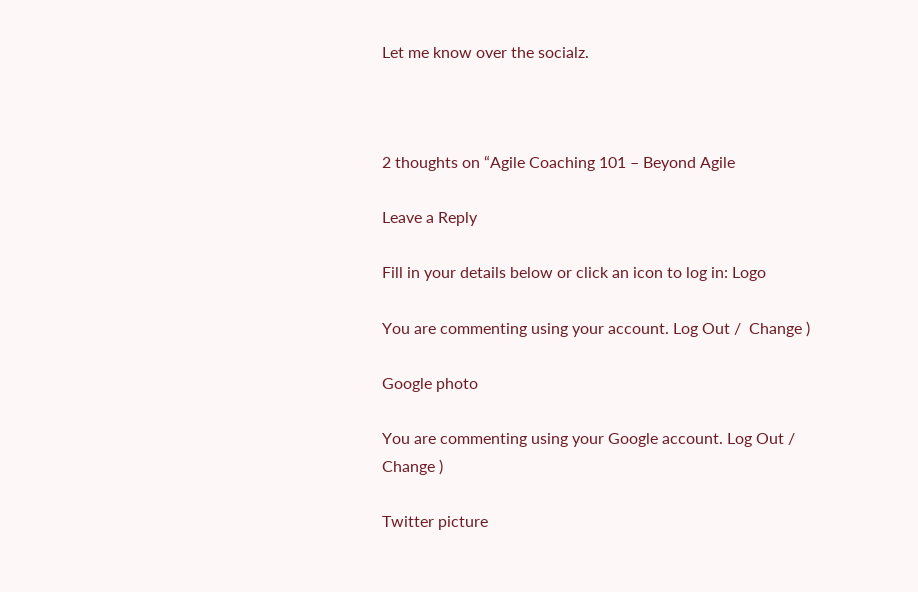Let me know over the socialz.



2 thoughts on “Agile Coaching 101 – Beyond Agile

Leave a Reply

Fill in your details below or click an icon to log in: Logo

You are commenting using your account. Log Out /  Change )

Google photo

You are commenting using your Google account. Log Out /  Change )

Twitter picture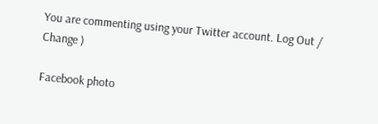You are commenting using your Twitter account. Log Out /  Change )

Facebook photo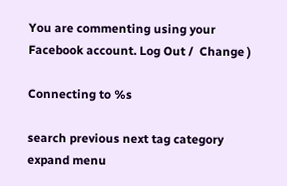You are commenting using your Facebook account. Log Out /  Change )

Connecting to %s

search previous next tag category expand menu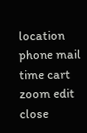location phone mail time cart zoom edit close